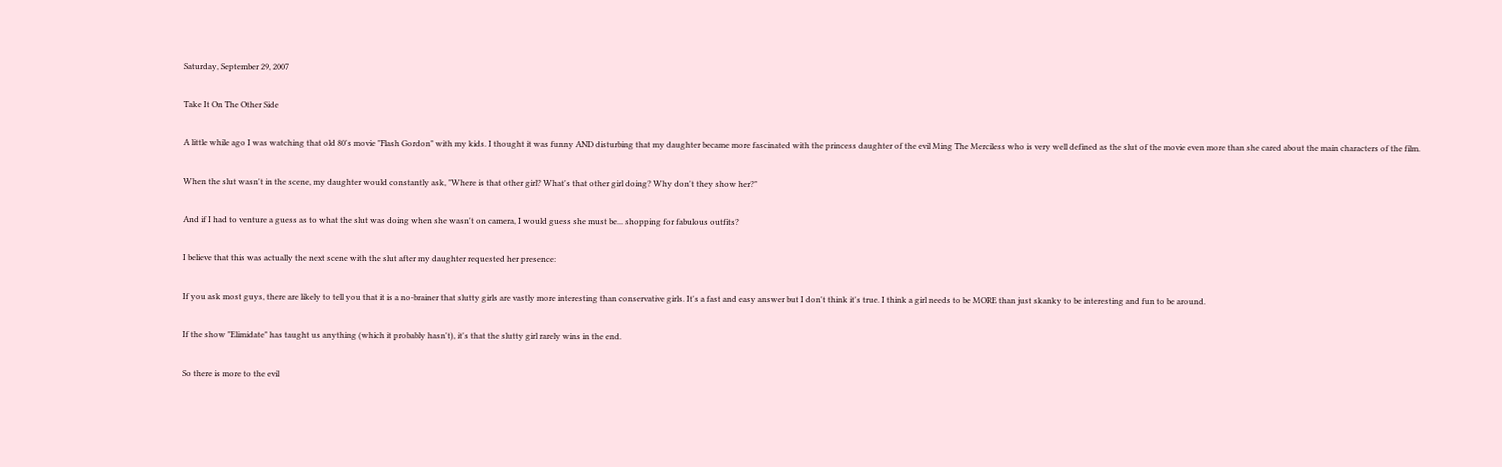Saturday, September 29, 2007

Take It On The Other Side

A little while ago I was watching that old 80's movie "Flash Gordon" with my kids. I thought it was funny AND disturbing that my daughter became more fascinated with the princess daughter of the evil Ming The Merciless who is very well defined as the slut of the movie even more than she cared about the main characters of the film.

When the slut wasn't in the scene, my daughter would constantly ask, "Where is that other girl? What's that other girl doing? Why don't they show her?"

And if I had to venture a guess as to what the slut was doing when she wasn't on camera, I would guess she must be... shopping for fabulous outfits?

I believe that this was actually the next scene with the slut after my daughter requested her presence:

If you ask most guys, there are likely to tell you that it is a no-brainer that slutty girls are vastly more interesting than conservative girls. It's a fast and easy answer but I don't think it's true. I think a girl needs to be MORE than just skanky to be interesting and fun to be around.

If the show "Elimidate" has taught us anything (which it probably hasn't), it's that the slutty girl rarely wins in the end.

So there is more to the evil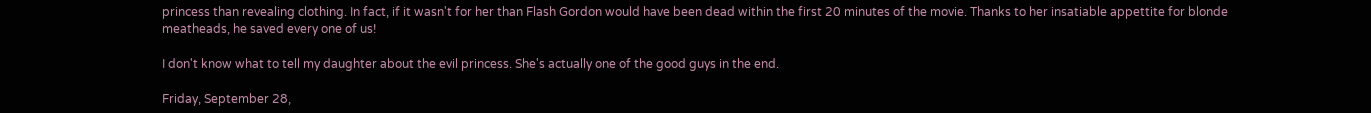princess than revealing clothing. In fact, if it wasn't for her than Flash Gordon would have been dead within the first 20 minutes of the movie. Thanks to her insatiable appettite for blonde meatheads, he saved every one of us!

I don't know what to tell my daughter about the evil princess. She's actually one of the good guys in the end.

Friday, September 28,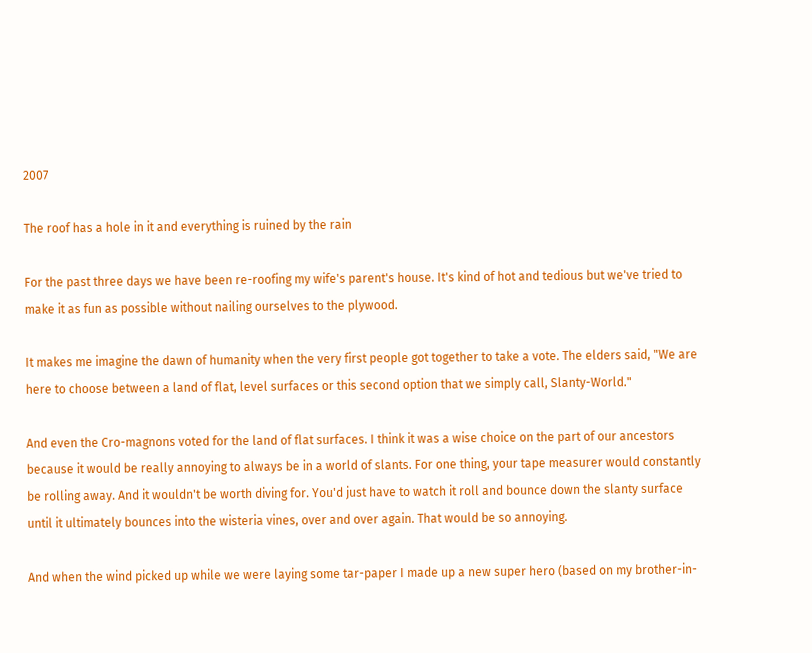2007

The roof has a hole in it and everything is ruined by the rain

For the past three days we have been re-roofing my wife's parent's house. It's kind of hot and tedious but we've tried to make it as fun as possible without nailing ourselves to the plywood.

It makes me imagine the dawn of humanity when the very first people got together to take a vote. The elders said, "We are here to choose between a land of flat, level surfaces or this second option that we simply call, Slanty-World."

And even the Cro-magnons voted for the land of flat surfaces. I think it was a wise choice on the part of our ancestors because it would be really annoying to always be in a world of slants. For one thing, your tape measurer would constantly be rolling away. And it wouldn't be worth diving for. You'd just have to watch it roll and bounce down the slanty surface until it ultimately bounces into the wisteria vines, over and over again. That would be so annoying.

And when the wind picked up while we were laying some tar-paper I made up a new super hero (based on my brother-in-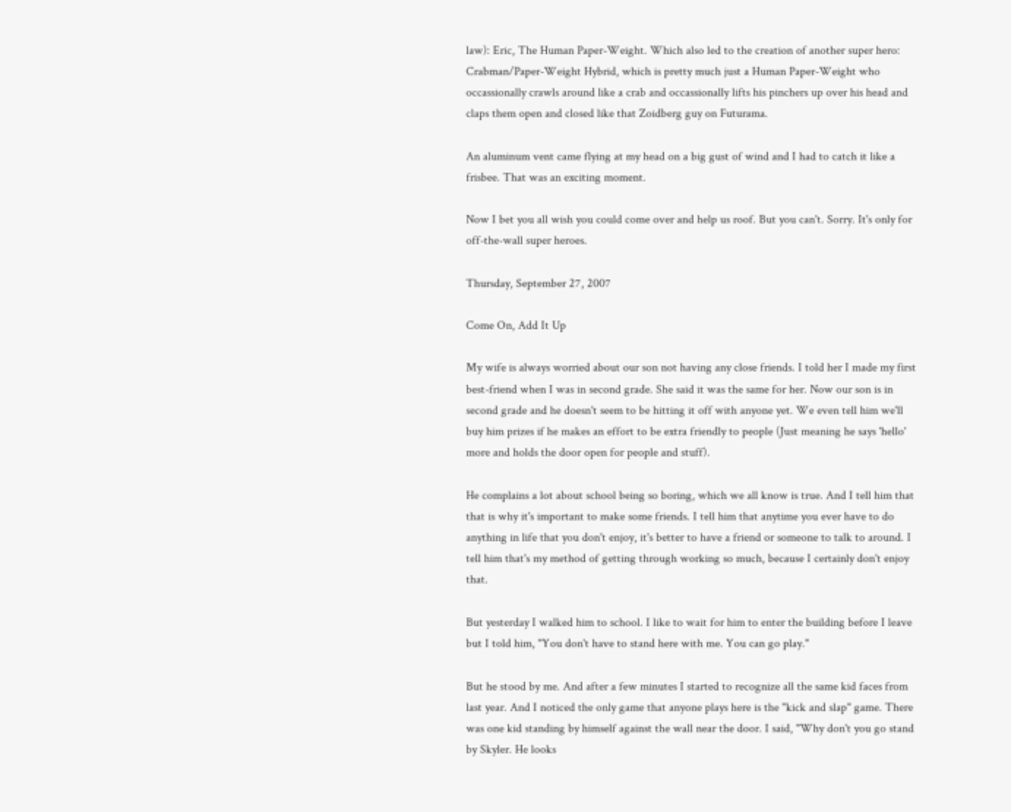law): Eric, The Human Paper-Weight. Which also led to the creation of another super hero: Crabman/Paper-Weight Hybrid, which is pretty much just a Human Paper-Weight who occassionally crawls around like a crab and occassionally lifts his pinchers up over his head and claps them open and closed like that Zoidberg guy on Futurama.

An aluminum vent came flying at my head on a big gust of wind and I had to catch it like a frisbee. That was an exciting moment.

Now I bet you all wish you could come over and help us roof. But you can't. Sorry. It's only for off-the-wall super heroes.

Thursday, September 27, 2007

Come On, Add It Up

My wife is always worried about our son not having any close friends. I told her I made my first best-friend when I was in second grade. She said it was the same for her. Now our son is in second grade and he doesn't seem to be hitting it off with anyone yet. We even tell him we'll buy him prizes if he makes an effort to be extra friendly to people (Just meaning he says 'hello' more and holds the door open for people and stuff).

He complains a lot about school being so boring, which we all know is true. And I tell him that that is why it's important to make some friends. I tell him that anytime you ever have to do anything in life that you don't enjoy, it's better to have a friend or someone to talk to around. I tell him that's my method of getting through working so much, because I certainly don't enjoy that.

But yesterday I walked him to school. I like to wait for him to enter the building before I leave but I told him, "You don't have to stand here with me. You can go play."

But he stood by me. And after a few minutes I started to recognize all the same kid faces from last year. And I noticed the only game that anyone plays here is the "kick and slap" game. There was one kid standing by himself against the wall near the door. I said, "Why don't you go stand by Skyler. He looks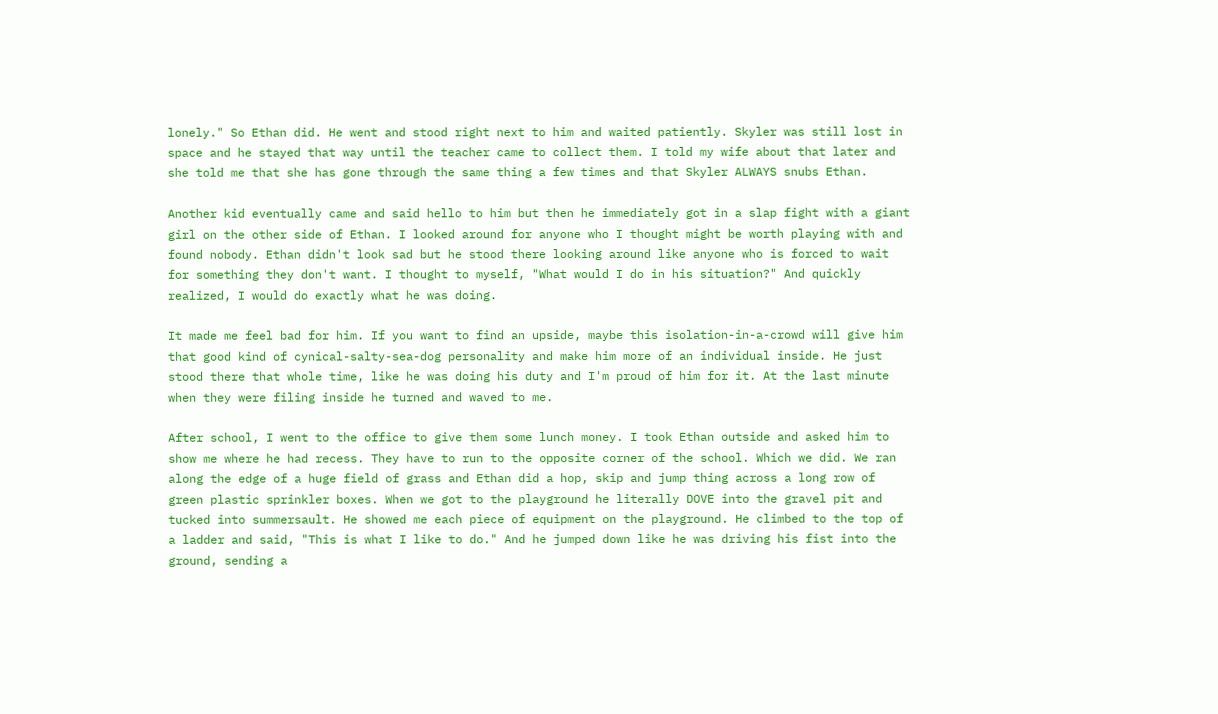lonely." So Ethan did. He went and stood right next to him and waited patiently. Skyler was still lost in space and he stayed that way until the teacher came to collect them. I told my wife about that later and she told me that she has gone through the same thing a few times and that Skyler ALWAYS snubs Ethan.

Another kid eventually came and said hello to him but then he immediately got in a slap fight with a giant girl on the other side of Ethan. I looked around for anyone who I thought might be worth playing with and found nobody. Ethan didn't look sad but he stood there looking around like anyone who is forced to wait for something they don't want. I thought to myself, "What would I do in his situation?" And quickly realized, I would do exactly what he was doing.

It made me feel bad for him. If you want to find an upside, maybe this isolation-in-a-crowd will give him that good kind of cynical-salty-sea-dog personality and make him more of an individual inside. He just stood there that whole time, like he was doing his duty and I'm proud of him for it. At the last minute when they were filing inside he turned and waved to me.

After school, I went to the office to give them some lunch money. I took Ethan outside and asked him to show me where he had recess. They have to run to the opposite corner of the school. Which we did. We ran along the edge of a huge field of grass and Ethan did a hop, skip and jump thing across a long row of green plastic sprinkler boxes. When we got to the playground he literally DOVE into the gravel pit and tucked into summersault. He showed me each piece of equipment on the playground. He climbed to the top of a ladder and said, "This is what I like to do." And he jumped down like he was driving his fist into the ground, sending a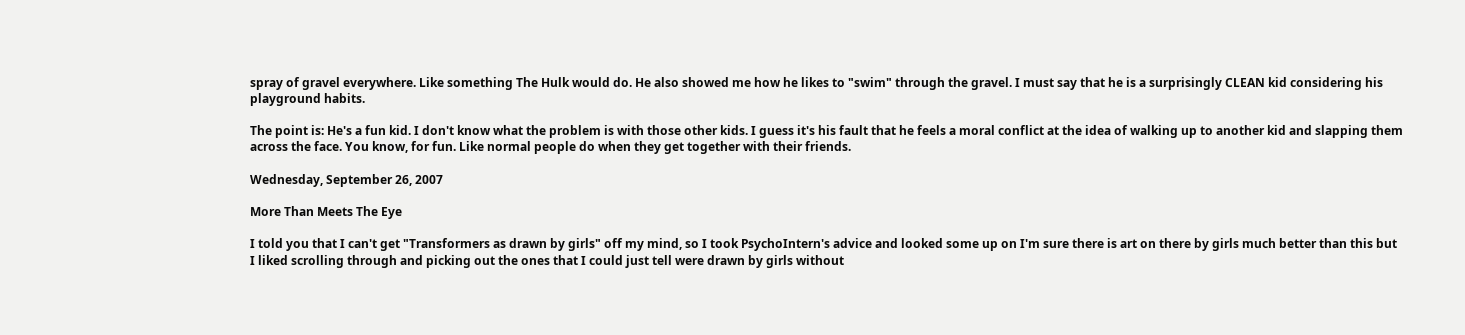spray of gravel everywhere. Like something The Hulk would do. He also showed me how he likes to "swim" through the gravel. I must say that he is a surprisingly CLEAN kid considering his playground habits.

The point is: He's a fun kid. I don't know what the problem is with those other kids. I guess it's his fault that he feels a moral conflict at the idea of walking up to another kid and slapping them across the face. You know, for fun. Like normal people do when they get together with their friends.

Wednesday, September 26, 2007

More Than Meets The Eye

I told you that I can't get "Transformers as drawn by girls" off my mind, so I took PsychoIntern's advice and looked some up on I'm sure there is art on there by girls much better than this but I liked scrolling through and picking out the ones that I could just tell were drawn by girls without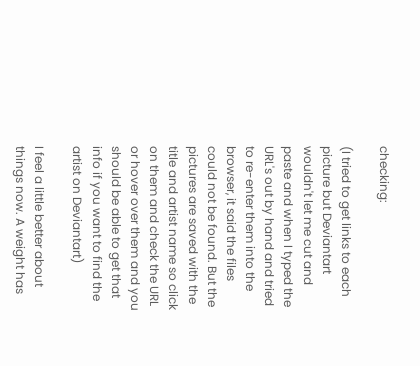checking:

(I tried to get links to each picture but Deviantart wouldn't let me cut and paste and when I typed the URL's out by hand and tried to re-enter them into the browser, it said the files could not be found. But the pictures are saved with the title and artist name so click on them and check the URL or hover over them and you should be able to get that info if you want to find the artist on Deviantart)

I feel a little better about things now. A weight has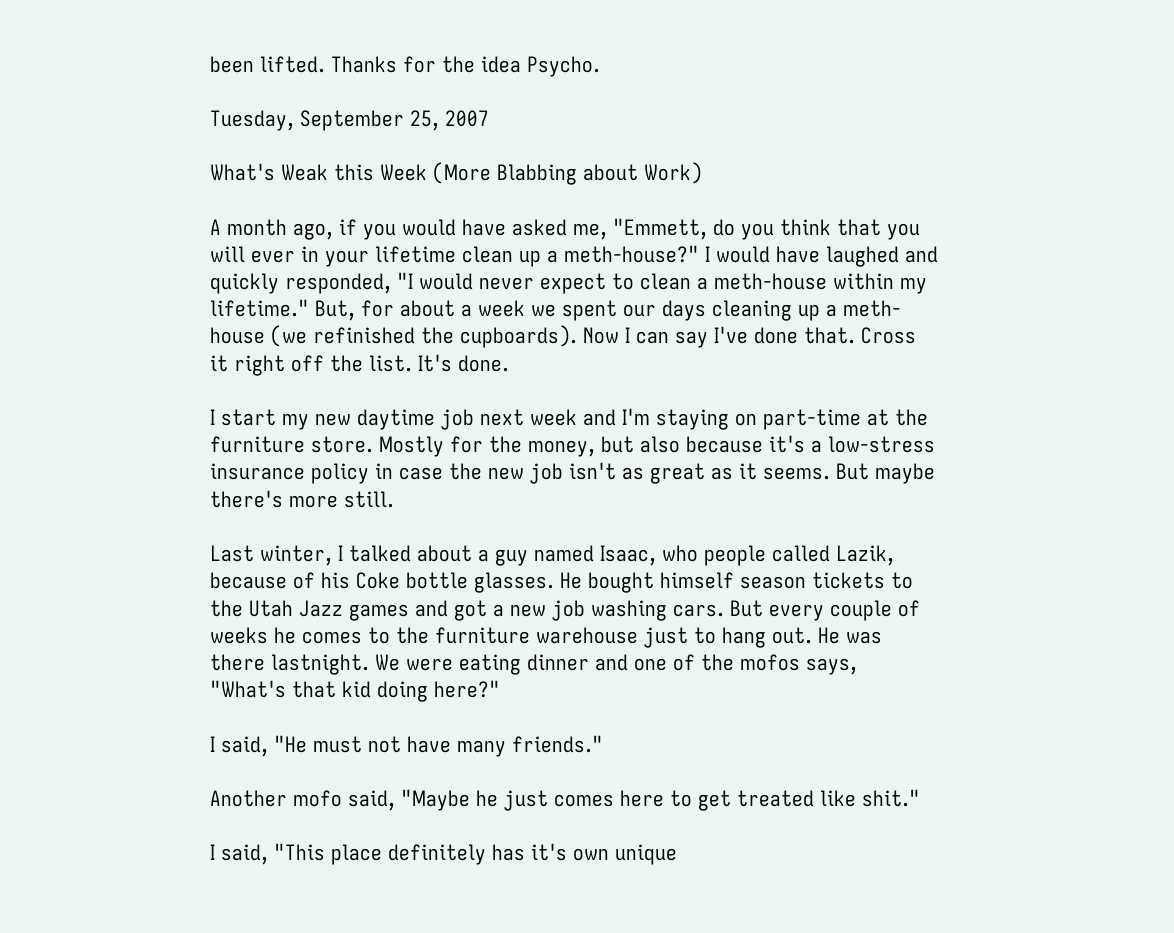been lifted. Thanks for the idea Psycho.

Tuesday, September 25, 2007

What's Weak this Week (More Blabbing about Work)

A month ago, if you would have asked me, "Emmett, do you think that you will ever in your lifetime clean up a meth-house?" I would have laughed and quickly responded, "I would never expect to clean a meth-house within my lifetime." But, for about a week we spent our days cleaning up a meth-house (we refinished the cupboards). Now I can say I've done that. Cross it right off the list. It's done.

I start my new daytime job next week and I'm staying on part-time at the furniture store. Mostly for the money, but also because it's a low-stress insurance policy in case the new job isn't as great as it seems. But maybe there's more still.

Last winter, I talked about a guy named Isaac, who people called Lazik, because of his Coke bottle glasses. He bought himself season tickets to the Utah Jazz games and got a new job washing cars. But every couple of weeks he comes to the furniture warehouse just to hang out. He was there lastnight. We were eating dinner and one of the mofos says, "What's that kid doing here?"

I said, "He must not have many friends."

Another mofo said, "Maybe he just comes here to get treated like shit."

I said, "This place definitely has it's own unique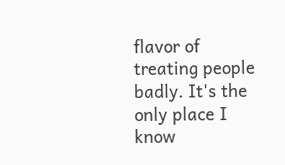flavor of treating people badly. It's the only place I know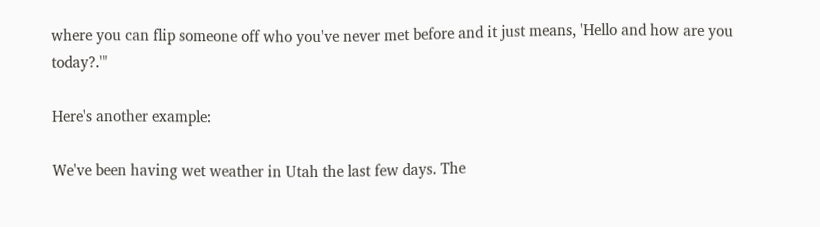where you can flip someone off who you've never met before and it just means, 'Hello and how are you today?.'"

Here's another example:

We've been having wet weather in Utah the last few days. The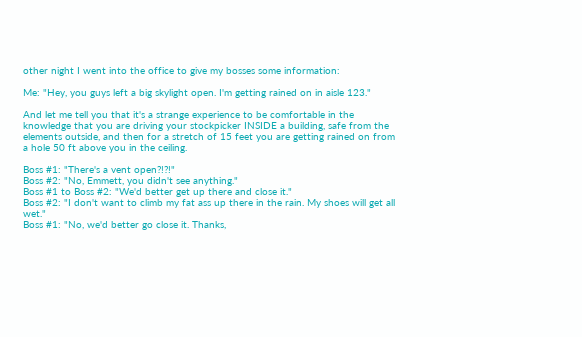other night I went into the office to give my bosses some information:

Me: "Hey, you guys left a big skylight open. I'm getting rained on in aisle 123."

And let me tell you that it's a strange experience to be comfortable in the knowledge that you are driving your stockpicker INSIDE a building, safe from the elements outside, and then for a stretch of 15 feet you are getting rained on from a hole 50 ft above you in the ceiling.

Boss #1: "There's a vent open?!?!"
Boss #2: "No, Emmett, you didn't see anything."
Boss #1 to Boss #2: "We'd better get up there and close it."
Boss #2: "I don't want to climb my fat ass up there in the rain. My shoes will get all wet."
Boss #1: "No, we'd better go close it. Thanks,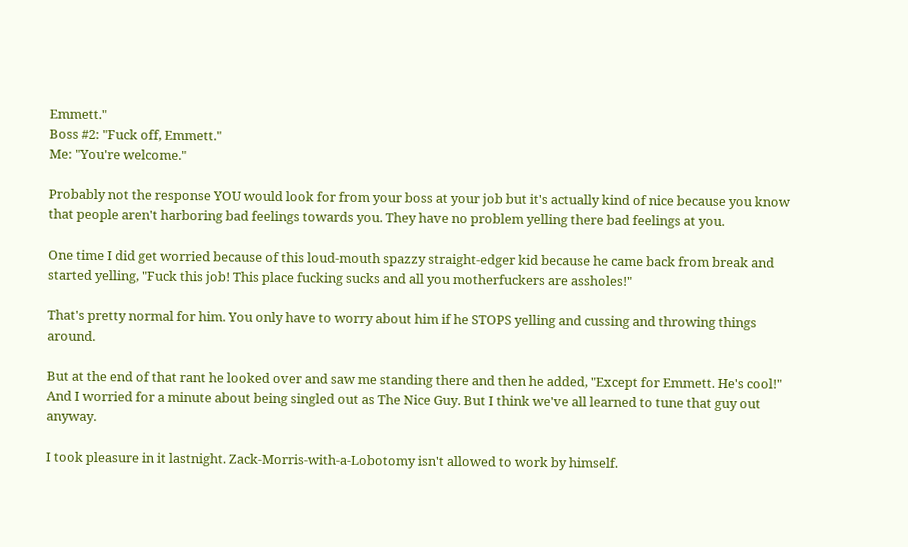Emmett."
Boss #2: "Fuck off, Emmett."
Me: "You're welcome."

Probably not the response YOU would look for from your boss at your job but it's actually kind of nice because you know that people aren't harboring bad feelings towards you. They have no problem yelling there bad feelings at you.

One time I did get worried because of this loud-mouth spazzy straight-edger kid because he came back from break and started yelling, "Fuck this job! This place fucking sucks and all you motherfuckers are assholes!"

That's pretty normal for him. You only have to worry about him if he STOPS yelling and cussing and throwing things around.

But at the end of that rant he looked over and saw me standing there and then he added, "Except for Emmett. He's cool!" And I worried for a minute about being singled out as The Nice Guy. But I think we've all learned to tune that guy out anyway.

I took pleasure in it lastnight. Zack-Morris-with-a-Lobotomy isn't allowed to work by himself.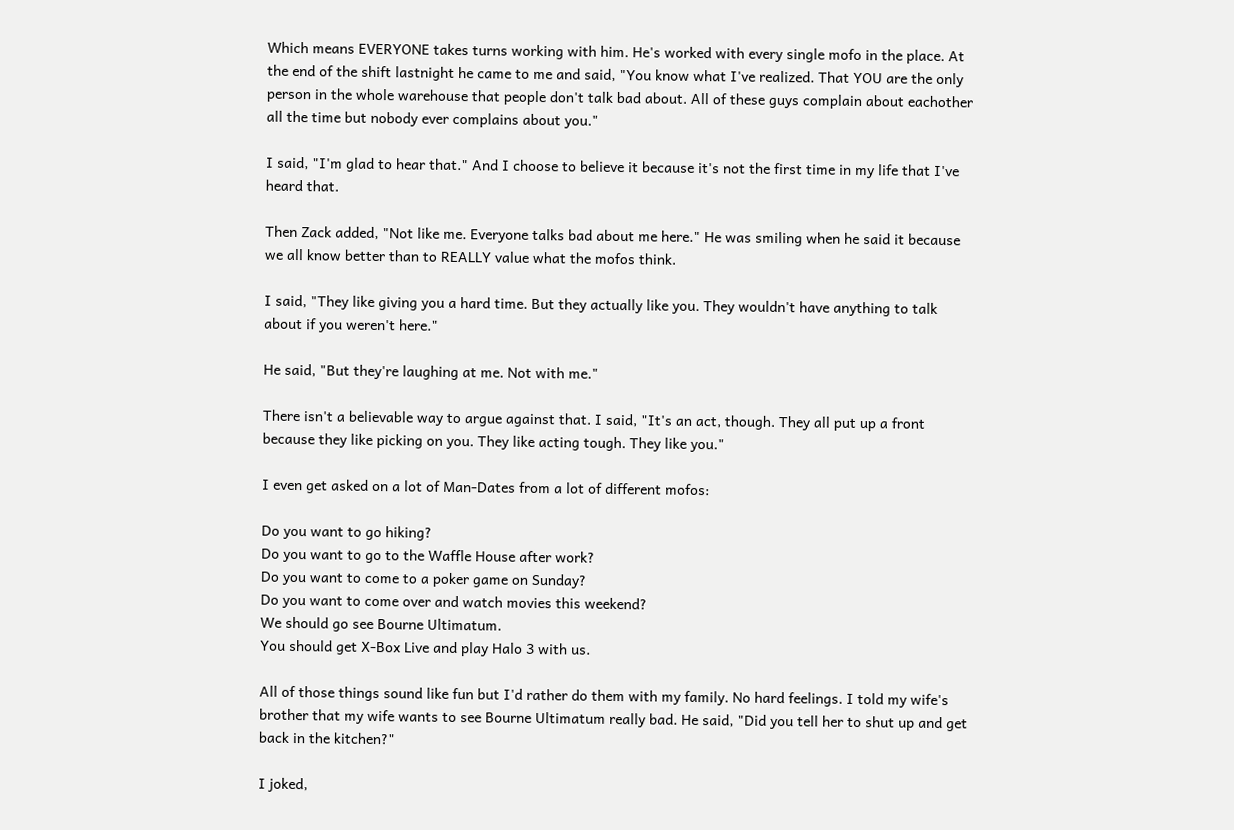Which means EVERYONE takes turns working with him. He's worked with every single mofo in the place. At the end of the shift lastnight he came to me and said, "You know what I've realized. That YOU are the only person in the whole warehouse that people don't talk bad about. All of these guys complain about eachother all the time but nobody ever complains about you."

I said, "I'm glad to hear that." And I choose to believe it because it's not the first time in my life that I've heard that.

Then Zack added, "Not like me. Everyone talks bad about me here." He was smiling when he said it because we all know better than to REALLY value what the mofos think.

I said, "They like giving you a hard time. But they actually like you. They wouldn't have anything to talk about if you weren't here."

He said, "But they're laughing at me. Not with me."

There isn't a believable way to argue against that. I said, "It's an act, though. They all put up a front because they like picking on you. They like acting tough. They like you."

I even get asked on a lot of Man-Dates from a lot of different mofos:

Do you want to go hiking?
Do you want to go to the Waffle House after work?
Do you want to come to a poker game on Sunday?
Do you want to come over and watch movies this weekend?
We should go see Bourne Ultimatum.
You should get X-Box Live and play Halo 3 with us.

All of those things sound like fun but I'd rather do them with my family. No hard feelings. I told my wife's brother that my wife wants to see Bourne Ultimatum really bad. He said, "Did you tell her to shut up and get back in the kitchen?"

I joked,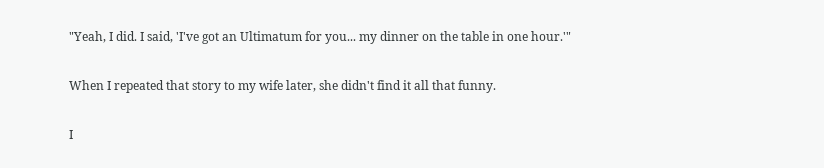"Yeah, I did. I said, 'I've got an Ultimatum for you... my dinner on the table in one hour.'"

When I repeated that story to my wife later, she didn't find it all that funny.

I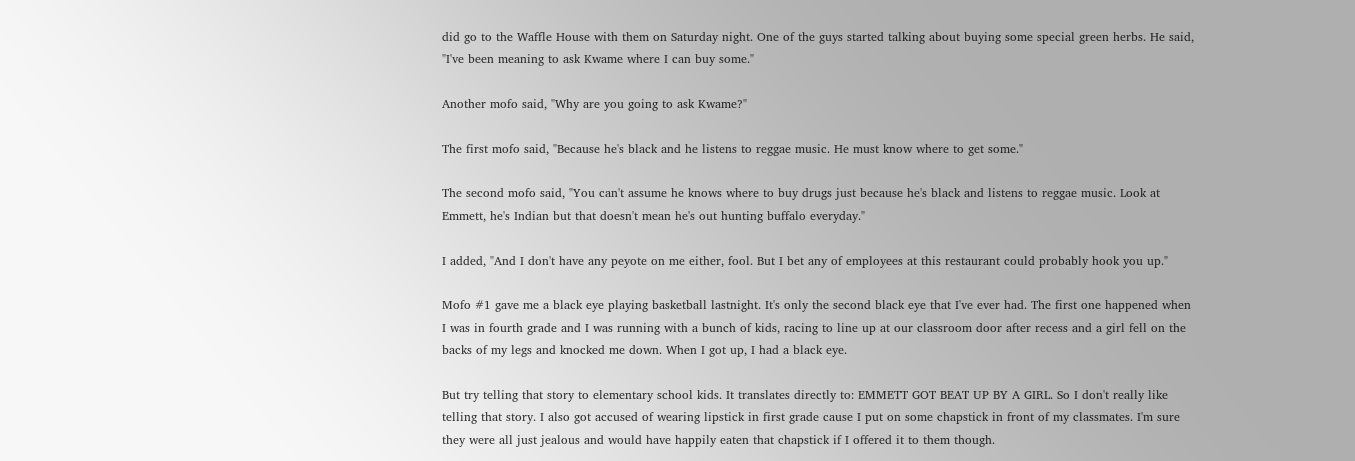did go to the Waffle House with them on Saturday night. One of the guys started talking about buying some special green herbs. He said, "I've been meaning to ask Kwame where I can buy some."

Another mofo said, "Why are you going to ask Kwame?"

The first mofo said, "Because he's black and he listens to reggae music. He must know where to get some."

The second mofo said, "You can't assume he knows where to buy drugs just because he's black and listens to reggae music. Look at Emmett, he's Indian but that doesn't mean he's out hunting buffalo everyday."

I added, "And I don't have any peyote on me either, fool. But I bet any of employees at this restaurant could probably hook you up."

Mofo #1 gave me a black eye playing basketball lastnight. It's only the second black eye that I've ever had. The first one happened when I was in fourth grade and I was running with a bunch of kids, racing to line up at our classroom door after recess and a girl fell on the backs of my legs and knocked me down. When I got up, I had a black eye.

But try telling that story to elementary school kids. It translates directly to: EMMETT GOT BEAT UP BY A GIRL. So I don't really like telling that story. I also got accused of wearing lipstick in first grade cause I put on some chapstick in front of my classmates. I'm sure they were all just jealous and would have happily eaten that chapstick if I offered it to them though.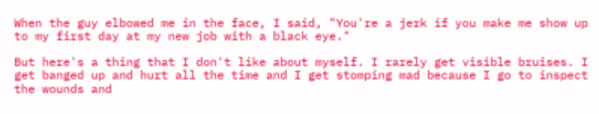When the guy elbowed me in the face, I said, "You're a jerk if you make me show up to my first day at my new job with a black eye."

But here's a thing that I don't like about myself. I rarely get visible bruises. I get banged up and hurt all the time and I get stomping mad because I go to inspect the wounds and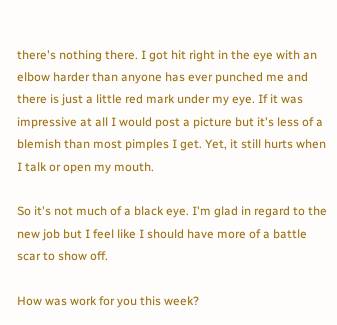there's nothing there. I got hit right in the eye with an elbow harder than anyone has ever punched me and there is just a little red mark under my eye. If it was impressive at all I would post a picture but it's less of a blemish than most pimples I get. Yet, it still hurts when I talk or open my mouth.

So it's not much of a black eye. I'm glad in regard to the new job but I feel like I should have more of a battle scar to show off.

How was work for you this week?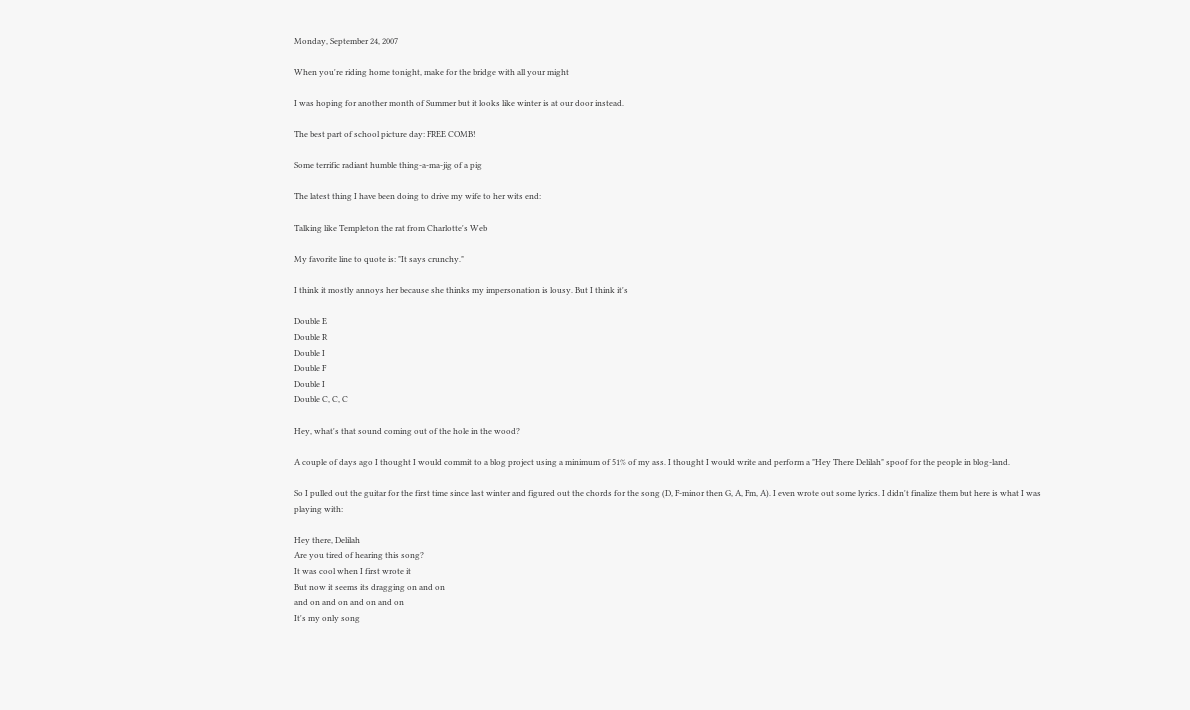Monday, September 24, 2007

When you're riding home tonight, make for the bridge with all your might

I was hoping for another month of Summer but it looks like winter is at our door instead.

The best part of school picture day: FREE COMB!

Some terrific radiant humble thing-a-ma-jig of a pig

The latest thing I have been doing to drive my wife to her wits end:

Talking like Templeton the rat from Charlotte's Web

My favorite line to quote is: "It says crunchy."

I think it mostly annoys her because she thinks my impersonation is lousy. But I think it's

Double E
Double R
Double I
Double F
Double I
Double C, C, C

Hey, what's that sound coming out of the hole in the wood?

A couple of days ago I thought I would commit to a blog project using a minimum of 51% of my ass. I thought I would write and perform a "Hey There Delilah" spoof for the people in blog-land.

So I pulled out the guitar for the first time since last winter and figured out the chords for the song (D, F-minor then G, A, Fm, A). I even wrote out some lyrics. I didn't finalize them but here is what I was playing with:

Hey there, Delilah
Are you tired of hearing this song?
It was cool when I first wrote it
But now it seems its dragging on and on
and on and on and on and on
It's my only song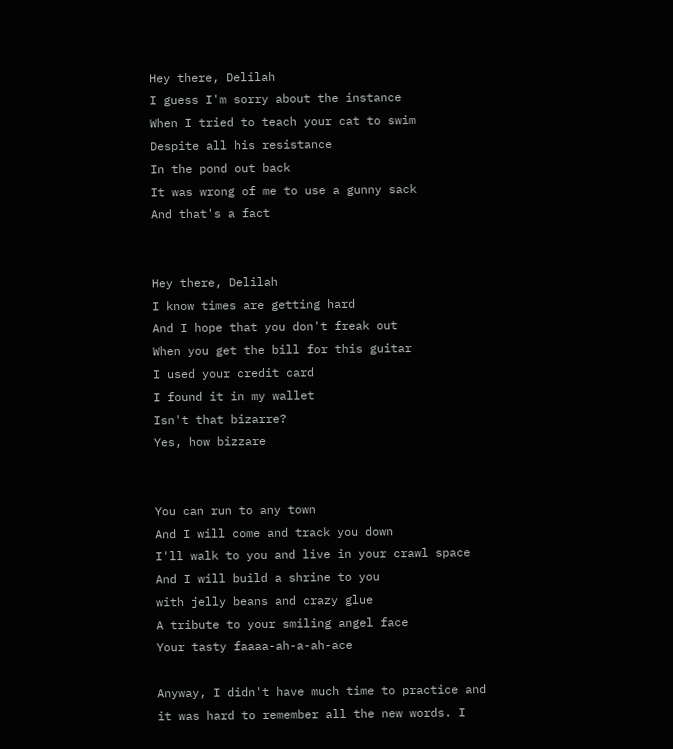Hey there, Delilah
I guess I'm sorry about the instance
When I tried to teach your cat to swim
Despite all his resistance
In the pond out back
It was wrong of me to use a gunny sack
And that's a fact


Hey there, Delilah
I know times are getting hard
And I hope that you don't freak out
When you get the bill for this guitar
I used your credit card
I found it in my wallet
Isn't that bizarre?
Yes, how bizzare


You can run to any town
And I will come and track you down
I'll walk to you and live in your crawl space
And I will build a shrine to you
with jelly beans and crazy glue
A tribute to your smiling angel face
Your tasty faaaa-ah-a-ah-ace

Anyway, I didn't have much time to practice and it was hard to remember all the new words. I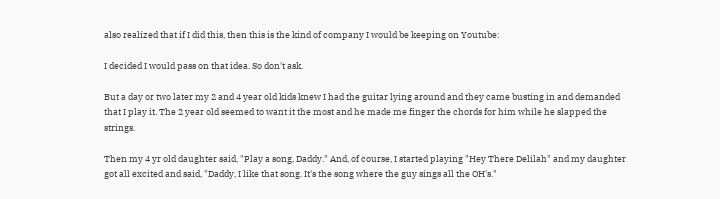also realized that if I did this, then this is the kind of company I would be keeping on Youtube:

I decided I would pass on that idea. So don't ask.

But a day or two later my 2 and 4 year old kids knew I had the guitar lying around and they came busting in and demanded that I play it. The 2 year old seemed to want it the most and he made me finger the chords for him while he slapped the strings.

Then my 4 yr old daughter said, "Play a song, Daddy." And, of course, I started playing "Hey There Delilah" and my daughter got all excited and said, "Daddy, I like that song. It's the song where the guy sings all the OH's."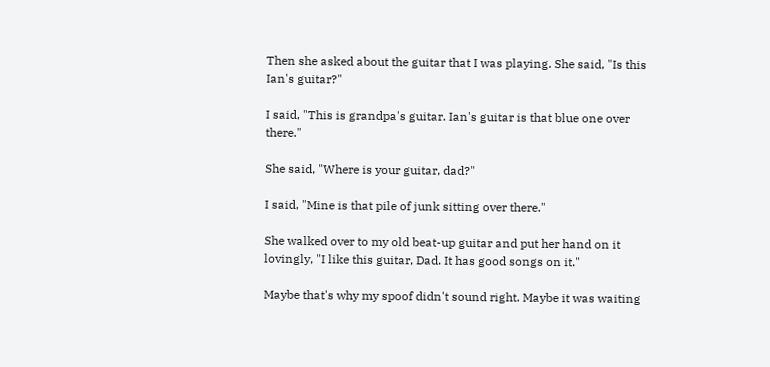Then she asked about the guitar that I was playing. She said, "Is this Ian's guitar?"

I said, "This is grandpa's guitar. Ian's guitar is that blue one over there."

She said, "Where is your guitar, dad?"

I said, "Mine is that pile of junk sitting over there."

She walked over to my old beat-up guitar and put her hand on it lovingly, "I like this guitar, Dad. It has good songs on it."

Maybe that's why my spoof didn't sound right. Maybe it was waiting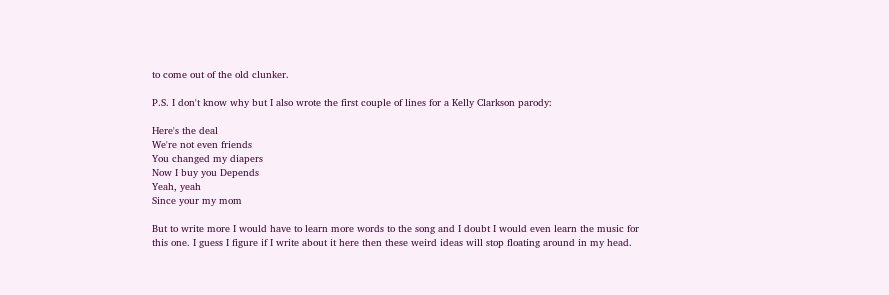to come out of the old clunker.

P.S. I don't know why but I also wrote the first couple of lines for a Kelly Clarkson parody:

Here's the deal
We're not even friends
You changed my diapers
Now I buy you Depends
Yeah, yeah
Since your my mom

But to write more I would have to learn more words to the song and I doubt I would even learn the music for this one. I guess I figure if I write about it here then these weird ideas will stop floating around in my head.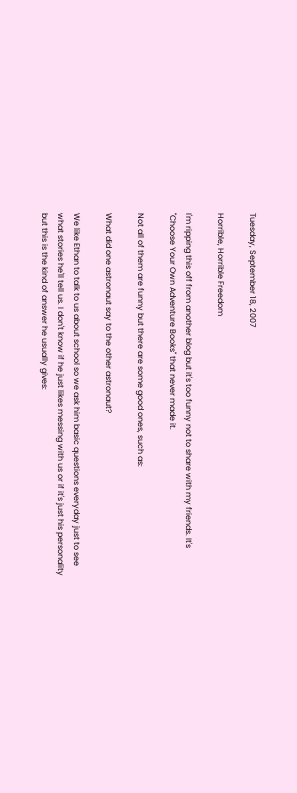Tuesday, September 18, 2007

Horrible, Horrible Freedom

I'm ripping this off from another blog but it's too funny not to share with my friends. It's "Choose Your Own Adventure Books" that never made it.

Not all of them are funny but there are some good ones, such as:

What did one astronaut say to the other astronaut?

We like Ethan to talk to us about school so we ask him basic questions everyday just to see what stories he'll tell us. I don't know if he just likes messing with us or if it's just his personality but this is the kind of answer he usually gives: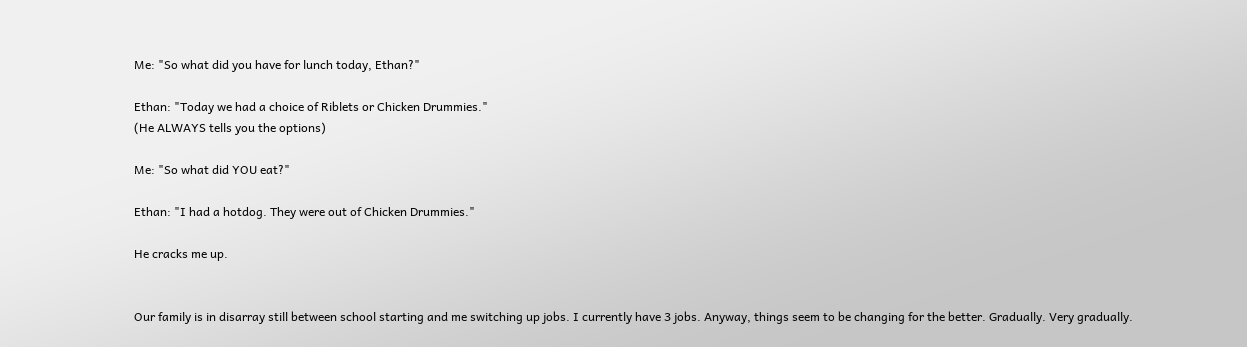Me: "So what did you have for lunch today, Ethan?"

Ethan: "Today we had a choice of Riblets or Chicken Drummies."
(He ALWAYS tells you the options)

Me: "So what did YOU eat?"

Ethan: "I had a hotdog. They were out of Chicken Drummies."

He cracks me up.


Our family is in disarray still between school starting and me switching up jobs. I currently have 3 jobs. Anyway, things seem to be changing for the better. Gradually. Very gradually.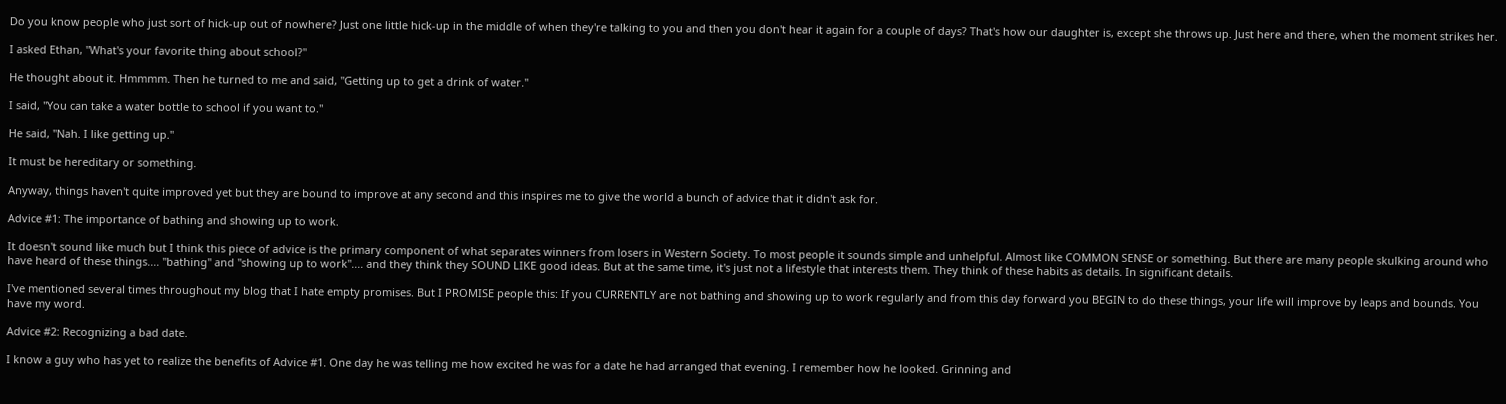Do you know people who just sort of hick-up out of nowhere? Just one little hick-up in the middle of when they're talking to you and then you don't hear it again for a couple of days? That's how our daughter is, except she throws up. Just here and there, when the moment strikes her.

I asked Ethan, "What's your favorite thing about school?"

He thought about it. Hmmmm. Then he turned to me and said, "Getting up to get a drink of water."

I said, "You can take a water bottle to school if you want to."

He said, "Nah. I like getting up."

It must be hereditary or something.

Anyway, things haven't quite improved yet but they are bound to improve at any second and this inspires me to give the world a bunch of advice that it didn't ask for.

Advice #1: The importance of bathing and showing up to work.

It doesn't sound like much but I think this piece of advice is the primary component of what separates winners from losers in Western Society. To most people it sounds simple and unhelpful. Almost like COMMON SENSE or something. But there are many people skulking around who have heard of these things.... "bathing" and "showing up to work".... and they think they SOUND LIKE good ideas. But at the same time, it's just not a lifestyle that interests them. They think of these habits as details. In significant details.

I've mentioned several times throughout my blog that I hate empty promises. But I PROMISE people this: If you CURRENTLY are not bathing and showing up to work regularly and from this day forward you BEGIN to do these things, your life will improve by leaps and bounds. You have my word.

Advice #2: Recognizing a bad date.

I know a guy who has yet to realize the benefits of Advice #1. One day he was telling me how excited he was for a date he had arranged that evening. I remember how he looked. Grinning and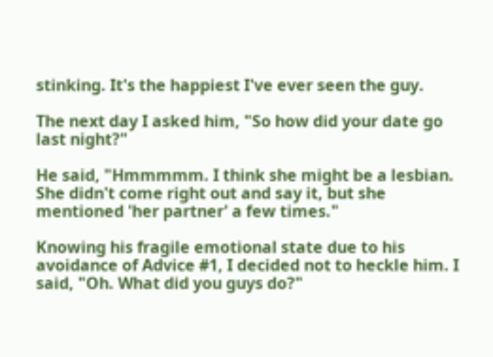stinking. It's the happiest I've ever seen the guy.

The next day I asked him, "So how did your date go last night?"

He said, "Hmmmmm. I think she might be a lesbian. She didn't come right out and say it, but she mentioned 'her partner' a few times."

Knowing his fragile emotional state due to his avoidance of Advice #1, I decided not to heckle him. I said, "Oh. What did you guys do?"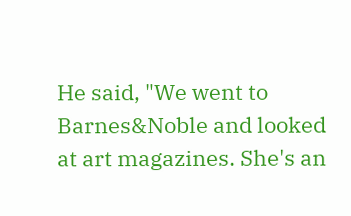He said, "We went to Barnes&Noble and looked at art magazines. She's an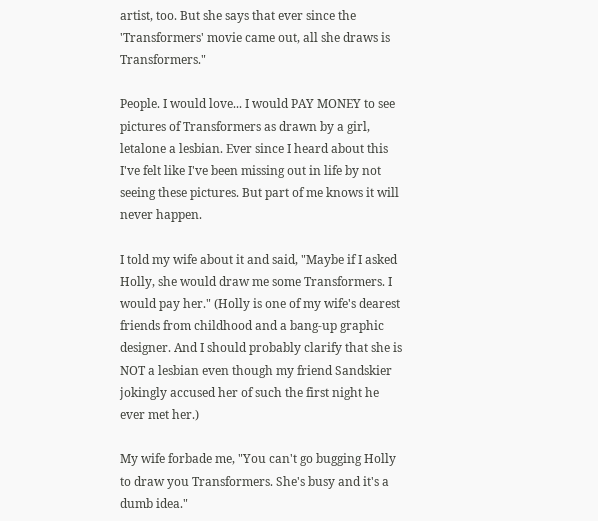artist, too. But she says that ever since the 'Transformers' movie came out, all she draws is Transformers."

People. I would love... I would PAY MONEY to see pictures of Transformers as drawn by a girl, letalone a lesbian. Ever since I heard about this I've felt like I've been missing out in life by not seeing these pictures. But part of me knows it will never happen.

I told my wife about it and said, "Maybe if I asked Holly, she would draw me some Transformers. I would pay her." (Holly is one of my wife's dearest friends from childhood and a bang-up graphic designer. And I should probably clarify that she is NOT a lesbian even though my friend Sandskier jokingly accused her of such the first night he ever met her.)

My wife forbade me, "You can't go bugging Holly to draw you Transformers. She's busy and it's a dumb idea."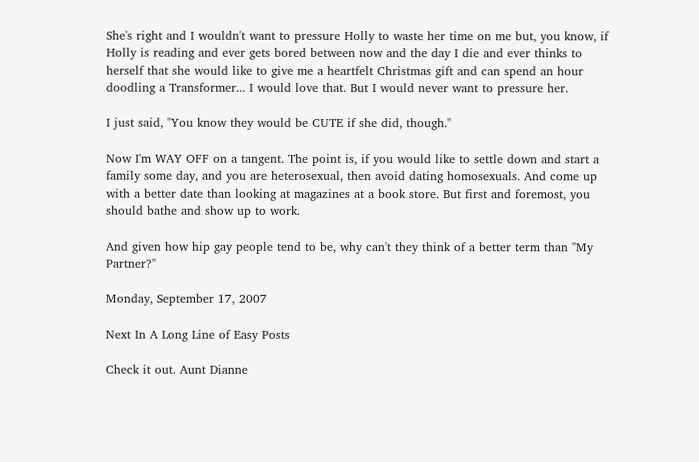She's right and I wouldn't want to pressure Holly to waste her time on me but, you know, if Holly is reading and ever gets bored between now and the day I die and ever thinks to herself that she would like to give me a heartfelt Christmas gift and can spend an hour doodling a Transformer... I would love that. But I would never want to pressure her.

I just said, "You know they would be CUTE if she did, though."

Now I'm WAY OFF on a tangent. The point is, if you would like to settle down and start a family some day, and you are heterosexual, then avoid dating homosexuals. And come up with a better date than looking at magazines at a book store. But first and foremost, you should bathe and show up to work.

And given how hip gay people tend to be, why can't they think of a better term than "My Partner?"

Monday, September 17, 2007

Next In A Long Line of Easy Posts

Check it out. Aunt Dianne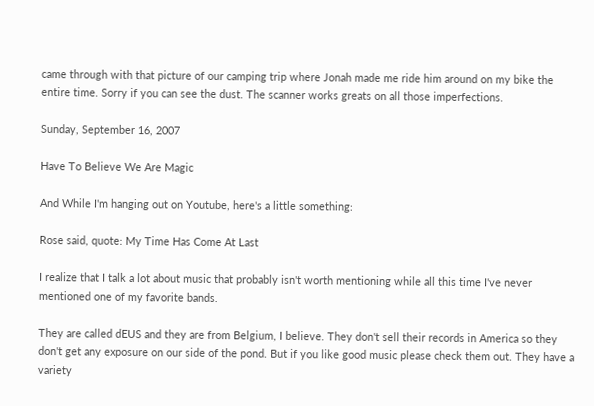came through with that picture of our camping trip where Jonah made me ride him around on my bike the entire time. Sorry if you can see the dust. The scanner works greats on all those imperfections.

Sunday, September 16, 2007

Have To Believe We Are Magic

And While I'm hanging out on Youtube, here's a little something:

Rose said, quote: My Time Has Come At Last

I realize that I talk a lot about music that probably isn't worth mentioning while all this time I've never mentioned one of my favorite bands.

They are called dEUS and they are from Belgium, I believe. They don't sell their records in America so they don't get any exposure on our side of the pond. But if you like good music please check them out. They have a variety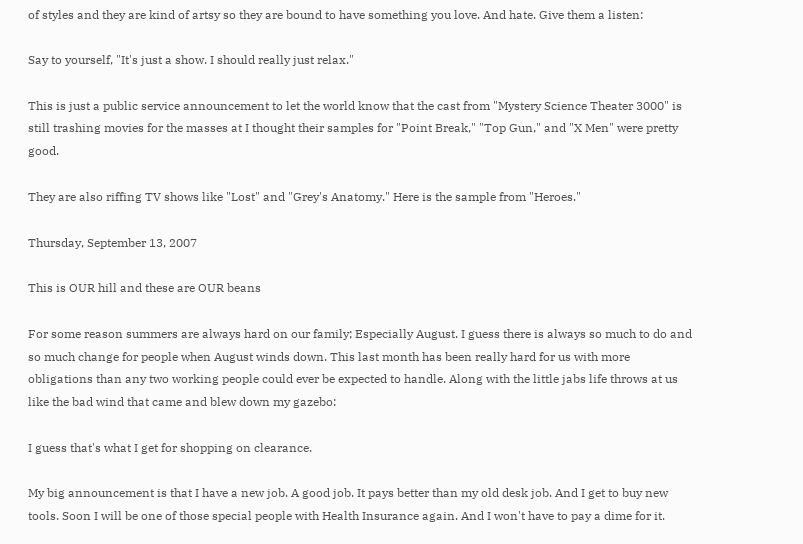of styles and they are kind of artsy so they are bound to have something you love. And hate. Give them a listen:

Say to yourself, "It's just a show. I should really just relax."

This is just a public service announcement to let the world know that the cast from "Mystery Science Theater 3000" is still trashing movies for the masses at I thought their samples for "Point Break," "Top Gun," and "X Men" were pretty good.

They are also riffing TV shows like "Lost" and "Grey's Anatomy." Here is the sample from "Heroes."

Thursday, September 13, 2007

This is OUR hill and these are OUR beans

For some reason summers are always hard on our family; Especially August. I guess there is always so much to do and so much change for people when August winds down. This last month has been really hard for us with more obligations than any two working people could ever be expected to handle. Along with the little jabs life throws at us like the bad wind that came and blew down my gazebo:

I guess that's what I get for shopping on clearance.

My big announcement is that I have a new job. A good job. It pays better than my old desk job. And I get to buy new tools. Soon I will be one of those special people with Health Insurance again. And I won't have to pay a dime for it.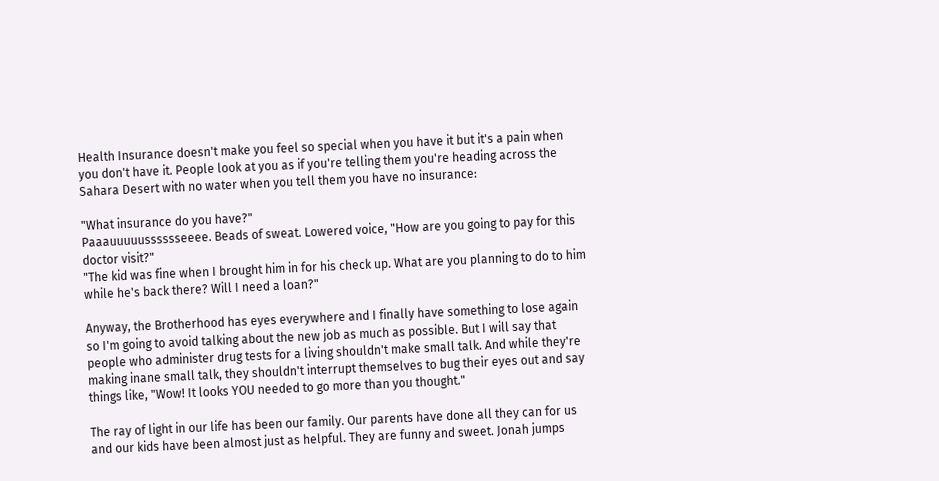Health Insurance doesn't make you feel so special when you have it but it's a pain when you don't have it. People look at you as if you're telling them you're heading across the Sahara Desert with no water when you tell them you have no insurance:

"What insurance do you have?"
Paaauuuuusssssseeee. Beads of sweat. Lowered voice, "How are you going to pay for this doctor visit?"
"The kid was fine when I brought him in for his check up. What are you planning to do to him while he's back there? Will I need a loan?"

Anyway, the Brotherhood has eyes everywhere and I finally have something to lose again so I'm going to avoid talking about the new job as much as possible. But I will say that people who administer drug tests for a living shouldn't make small talk. And while they're making inane small talk, they shouldn't interrupt themselves to bug their eyes out and say things like, "Wow! It looks YOU needed to go more than you thought."

The ray of light in our life has been our family. Our parents have done all they can for us and our kids have been almost just as helpful. They are funny and sweet. Jonah jumps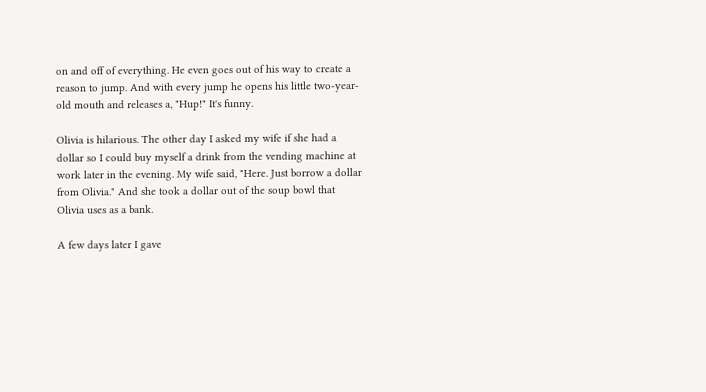on and off of everything. He even goes out of his way to create a reason to jump. And with every jump he opens his little two-year-old mouth and releases a, "Hup!" It's funny.

Olivia is hilarious. The other day I asked my wife if she had a dollar so I could buy myself a drink from the vending machine at work later in the evening. My wife said, "Here. Just borrow a dollar from Olivia." And she took a dollar out of the soup bowl that Olivia uses as a bank.

A few days later I gave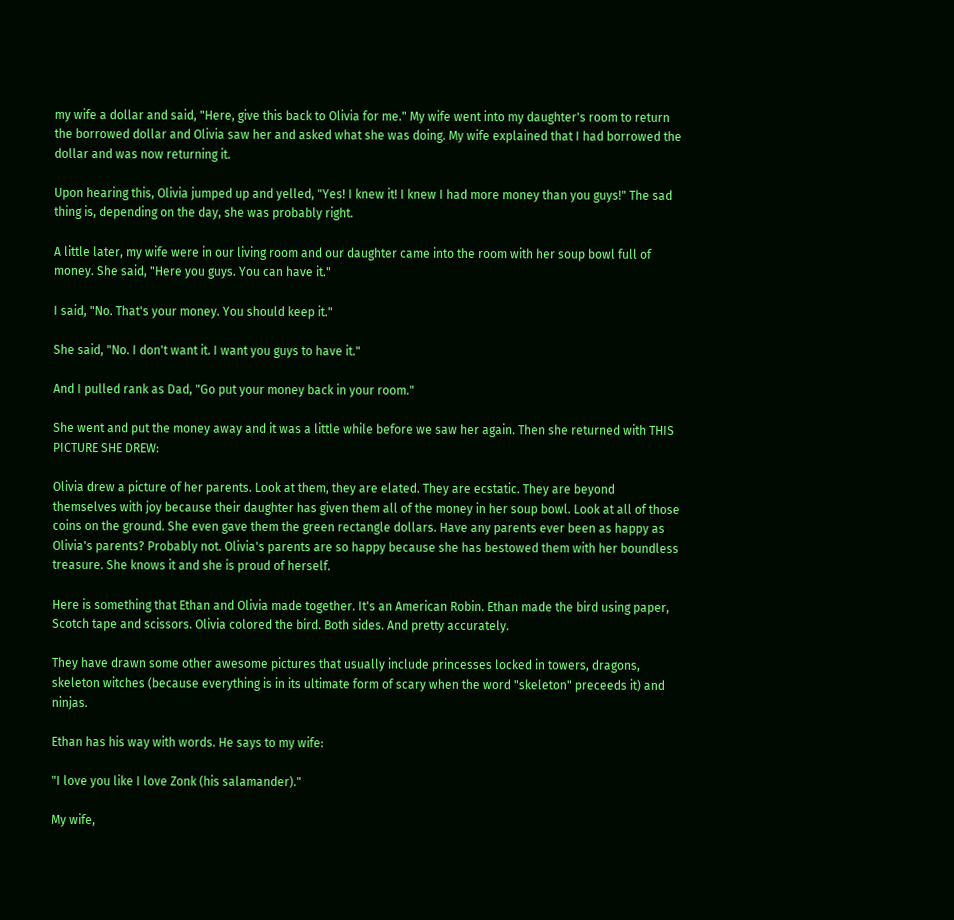my wife a dollar and said, "Here, give this back to Olivia for me." My wife went into my daughter's room to return the borrowed dollar and Olivia saw her and asked what she was doing. My wife explained that I had borrowed the dollar and was now returning it.

Upon hearing this, Olivia jumped up and yelled, "Yes! I knew it! I knew I had more money than you guys!" The sad thing is, depending on the day, she was probably right.

A little later, my wife were in our living room and our daughter came into the room with her soup bowl full of money. She said, "Here you guys. You can have it."

I said, "No. That's your money. You should keep it."

She said, "No. I don't want it. I want you guys to have it."

And I pulled rank as Dad, "Go put your money back in your room."

She went and put the money away and it was a little while before we saw her again. Then she returned with THIS PICTURE SHE DREW:

Olivia drew a picture of her parents. Look at them, they are elated. They are ecstatic. They are beyond themselves with joy because their daughter has given them all of the money in her soup bowl. Look at all of those coins on the ground. She even gave them the green rectangle dollars. Have any parents ever been as happy as Olivia's parents? Probably not. Olivia's parents are so happy because she has bestowed them with her boundless treasure. She knows it and she is proud of herself.

Here is something that Ethan and Olivia made together. It's an American Robin. Ethan made the bird using paper, Scotch tape and scissors. Olivia colored the bird. Both sides. And pretty accurately.

They have drawn some other awesome pictures that usually include princesses locked in towers, dragons, skeleton witches (because everything is in its ultimate form of scary when the word "skeleton" preceeds it) and ninjas.

Ethan has his way with words. He says to my wife:

"I love you like I love Zonk (his salamander)."

My wife,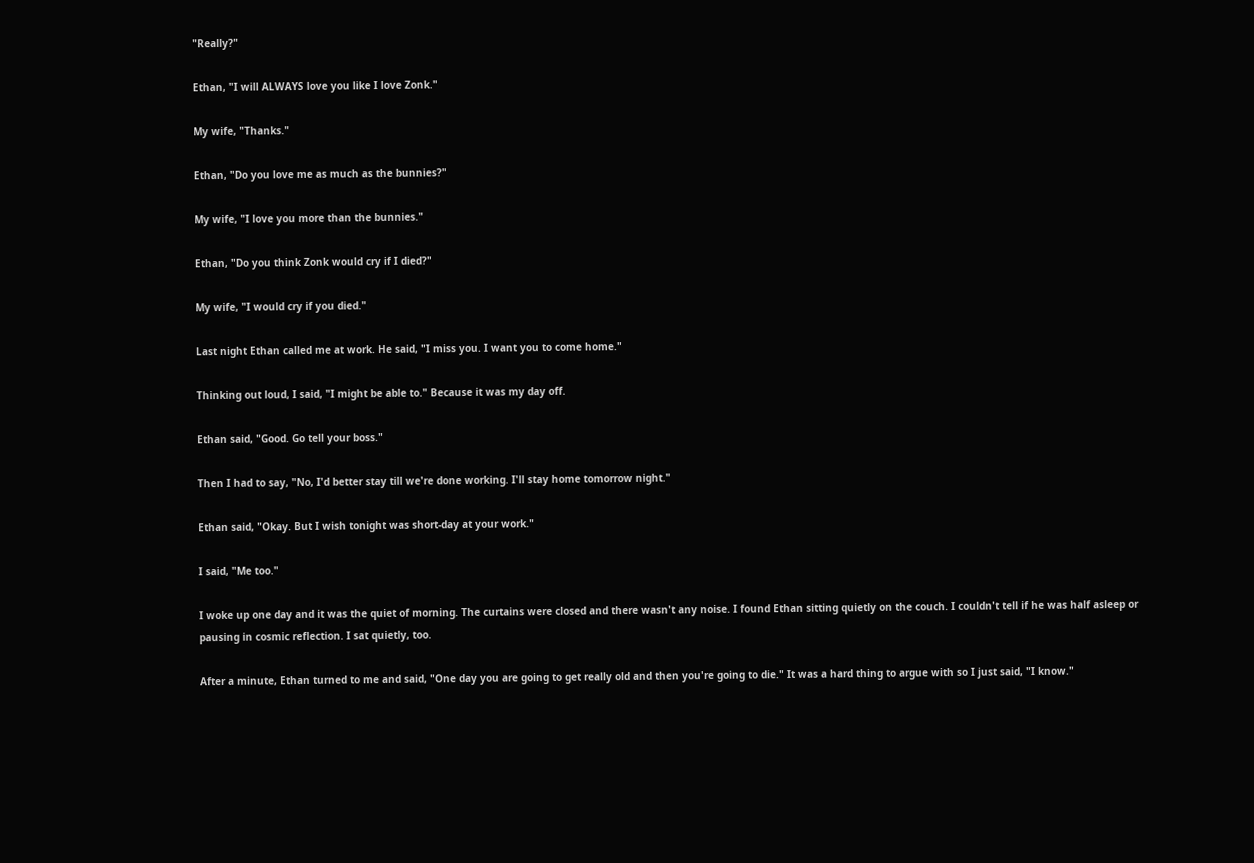"Really?"

Ethan, "I will ALWAYS love you like I love Zonk."

My wife, "Thanks."

Ethan, "Do you love me as much as the bunnies?"

My wife, "I love you more than the bunnies."

Ethan, "Do you think Zonk would cry if I died?"

My wife, "I would cry if you died."

Last night Ethan called me at work. He said, "I miss you. I want you to come home."

Thinking out loud, I said, "I might be able to." Because it was my day off.

Ethan said, "Good. Go tell your boss."

Then I had to say, "No, I'd better stay till we're done working. I'll stay home tomorrow night."

Ethan said, "Okay. But I wish tonight was short-day at your work."

I said, "Me too."

I woke up one day and it was the quiet of morning. The curtains were closed and there wasn't any noise. I found Ethan sitting quietly on the couch. I couldn't tell if he was half asleep or pausing in cosmic reflection. I sat quietly, too.

After a minute, Ethan turned to me and said, "One day you are going to get really old and then you're going to die." It was a hard thing to argue with so I just said, "I know."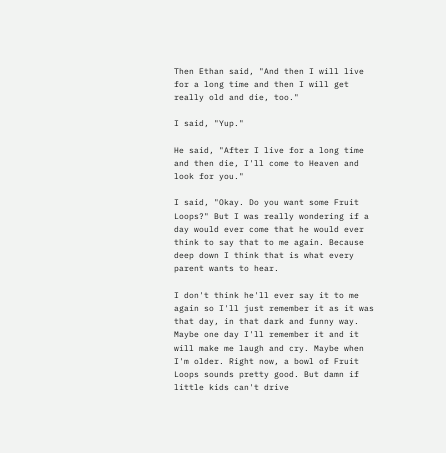Then Ethan said, "And then I will live for a long time and then I will get really old and die, too."

I said, "Yup."

He said, "After I live for a long time and then die, I'll come to Heaven and look for you."

I said, "Okay. Do you want some Fruit Loops?" But I was really wondering if a day would ever come that he would ever think to say that to me again. Because deep down I think that is what every parent wants to hear.

I don't think he'll ever say it to me again so I'll just remember it as it was that day, in that dark and funny way. Maybe one day I'll remember it and it will make me laugh and cry. Maybe when I'm older. Right now, a bowl of Fruit Loops sounds pretty good. But damn if little kids can't drive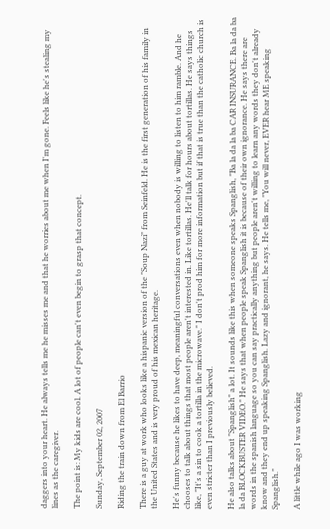daggers into your heart. He always tells me he misses me and that he worries about me when I'm gone. Feels like he's stealing my lines as the caregiver.

The point is: My kids are cool. A lot of people can't even begin to grasp that concept.

Sunday, September 02, 2007

Riding the train down from El Barrio

There is a guy at work who looks like a hispanic version of the "Soup Nazi" from Seinfeld. He is the first generation of his family in the United States and is very proud of his mexican heritage.

He's funny because he likes to have deep, meaningful conversations even when nobody is willing to listen to him ramble. And he chooses to talk about things that most people aren't interested in. Like tortillas. He'll talk for hours about tortillas. He says things like, "It's a sin to cook a tortilla in the microwave." I don't prod him for more information but if that is true than the catholic church is even stricter than I previously believed.

He also talks about "Spanglish" a lot. It sounds like this when someone speaks Spanglish, "Ba la da la ba CAR INSURANCE. Ba la da ba la da BLOCKBUSTER VIDEO." He says that when people speak Spanglish it is because of their own ignorance. He says there are words in the spanish language so you can say practically anything but people aren't willing to learn any words they don't already know and they end up speaking Spanglish. Lazy and ignorant, he says. He tells me, "You will never, EVER hear ME speaking Spanglish."

A little while ago I was working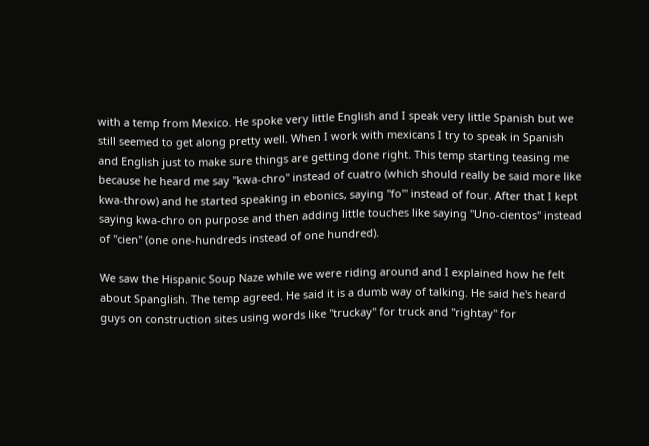with a temp from Mexico. He spoke very little English and I speak very little Spanish but we still seemed to get along pretty well. When I work with mexicans I try to speak in Spanish and English just to make sure things are getting done right. This temp starting teasing me because he heard me say "kwa-chro" instead of cuatro (which should really be said more like kwa-throw) and he started speaking in ebonics, saying "fo'" instead of four. After that I kept saying kwa-chro on purpose and then adding little touches like saying "Uno-cientos" instead of "cien" (one one-hundreds instead of one hundred).

We saw the Hispanic Soup Naze while we were riding around and I explained how he felt about Spanglish. The temp agreed. He said it is a dumb way of talking. He said he's heard guys on construction sites using words like "truckay" for truck and "rightay" for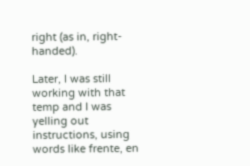right (as in, right-handed).

Later, I was still working with that temp and I was yelling out instructions, using words like frente, en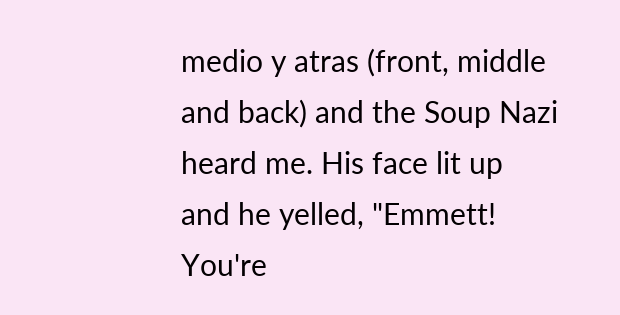medio y atras (front, middle and back) and the Soup Nazi heard me. His face lit up and he yelled, "Emmett! You're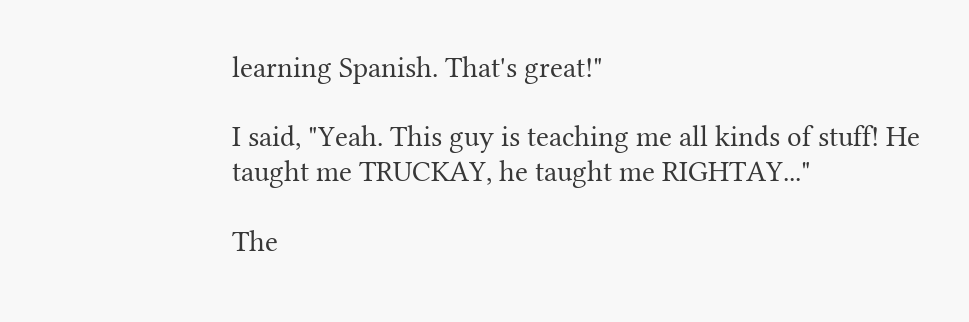learning Spanish. That's great!"

I said, "Yeah. This guy is teaching me all kinds of stuff! He taught me TRUCKAY, he taught me RIGHTAY..."

The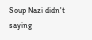Soup Nazi didn't saying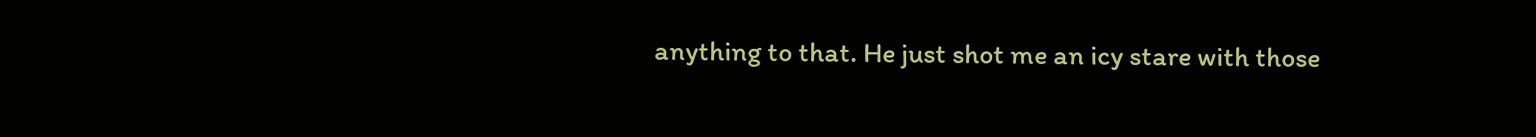anything to that. He just shot me an icy stare with those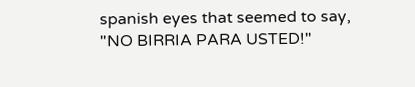spanish eyes that seemed to say, "NO BIRRIA PARA USTED!"